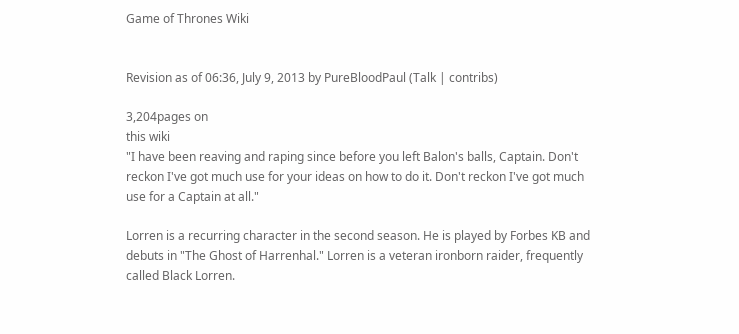Game of Thrones Wiki


Revision as of 06:36, July 9, 2013 by PureBloodPaul (Talk | contribs)

3,204pages on
this wiki
"I have been reaving and raping since before you left Balon's balls, Captain. Don't reckon I've got much use for your ideas on how to do it. Don't reckon I've got much use for a Captain at all."

Lorren is a recurring character in the second season. He is played by Forbes KB and debuts in "The Ghost of Harrenhal." Lorren is a veteran ironborn raider, frequently called Black Lorren.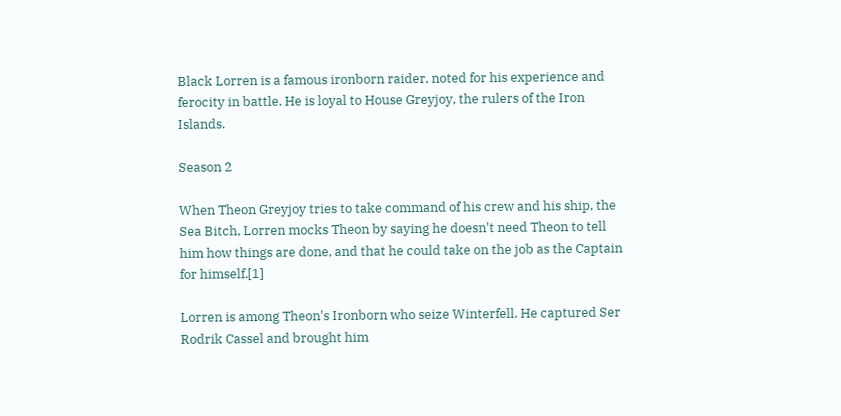Black Lorren is a famous ironborn raider, noted for his experience and ferocity in battle. He is loyal to House Greyjoy, the rulers of the Iron Islands.

Season 2

When Theon Greyjoy tries to take command of his crew and his ship, the Sea Bitch, Lorren mocks Theon by saying he doesn't need Theon to tell him how things are done, and that he could take on the job as the Captain for himself.[1]

Lorren is among Theon's Ironborn who seize Winterfell. He captured Ser Rodrik Cassel and brought him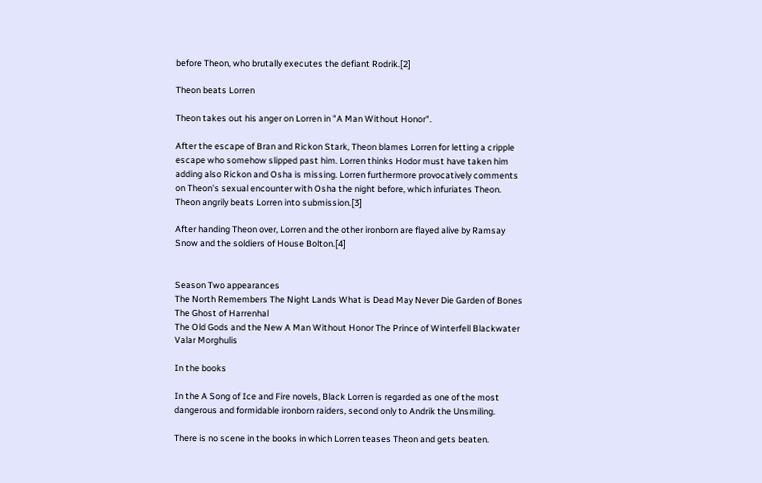before Theon, who brutally executes the defiant Rodrik.[2]

Theon beats Lorren

Theon takes out his anger on Lorren in "A Man Without Honor".

After the escape of Bran and Rickon Stark, Theon blames Lorren for letting a cripple escape who somehow slipped past him. Lorren thinks Hodor must have taken him adding also Rickon and Osha is missing. Lorren furthermore provocatively comments on Theon's sexual encounter with Osha the night before, which infuriates Theon. Theon angrily beats Lorren into submission.[3]

After handing Theon over, Lorren and the other ironborn are flayed alive by Ramsay Snow and the soldiers of House Bolton.[4]


Season Two appearances
The North Remembers The Night Lands What is Dead May Never Die Garden of Bones The Ghost of Harrenhal
The Old Gods and the New A Man Without Honor The Prince of Winterfell Blackwater Valar Morghulis

In the books

In the A Song of Ice and Fire novels, Black Lorren is regarded as one of the most dangerous and formidable ironborn raiders, second only to Andrik the Unsmiling.

There is no scene in the books in which Lorren teases Theon and gets beaten.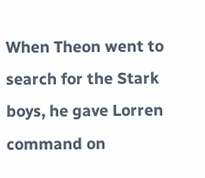When Theon went to search for the Stark boys, he gave Lorren command on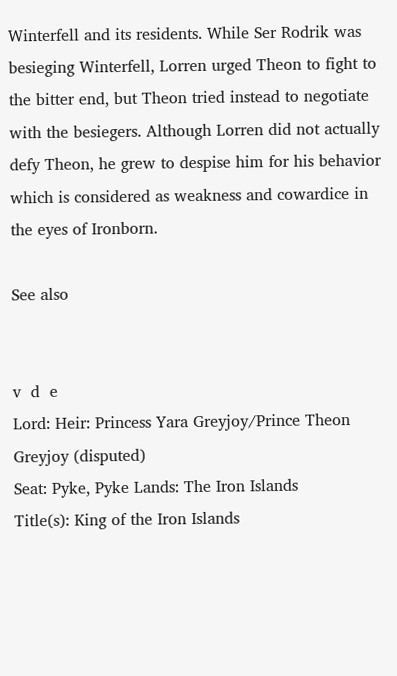Winterfell and its residents. While Ser Rodrik was besieging Winterfell, Lorren urged Theon to fight to the bitter end, but Theon tried instead to negotiate with the besiegers. Although Lorren did not actually defy Theon, he grew to despise him for his behavior which is considered as weakness and cowardice in the eyes of Ironborn.

See also


v  d  e
Lord: Heir: Princess Yara Greyjoy/Prince Theon Greyjoy (disputed)
Seat: Pyke, Pyke Lands: The Iron Islands
Title(s): King of the Iron Islands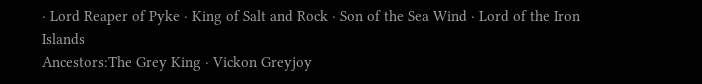· Lord Reaper of Pyke · King of Salt and Rock · Son of the Sea Wind · Lord of the Iron Islands
Ancestors:The Grey King · Vickon Greyjoy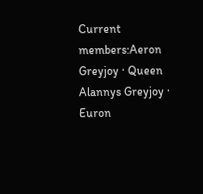Current members:Aeron Greyjoy · Queen Alannys Greyjoy · Euron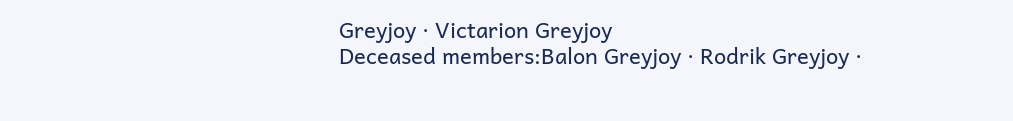Greyjoy · Victarion Greyjoy
Deceased members:Balon Greyjoy · Rodrik Greyjoy ·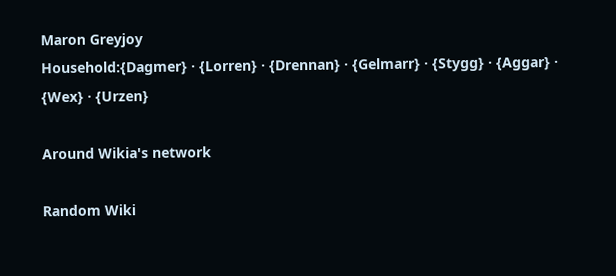Maron Greyjoy
Household:{Dagmer} · {Lorren} · {Drennan} · {Gelmarr} · {Stygg} · {Aggar} · {Wex} · {Urzen}

Around Wikia's network

Random Wiki